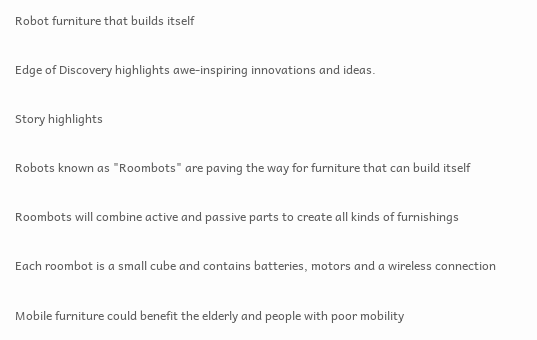Robot furniture that builds itself

Edge of Discovery highlights awe-inspiring innovations and ideas.

Story highlights

Robots known as "Roombots" are paving the way for furniture that can build itself

Roombots will combine active and passive parts to create all kinds of furnishings

Each roombot is a small cube and contains batteries, motors and a wireless connection

Mobile furniture could benefit the elderly and people with poor mobility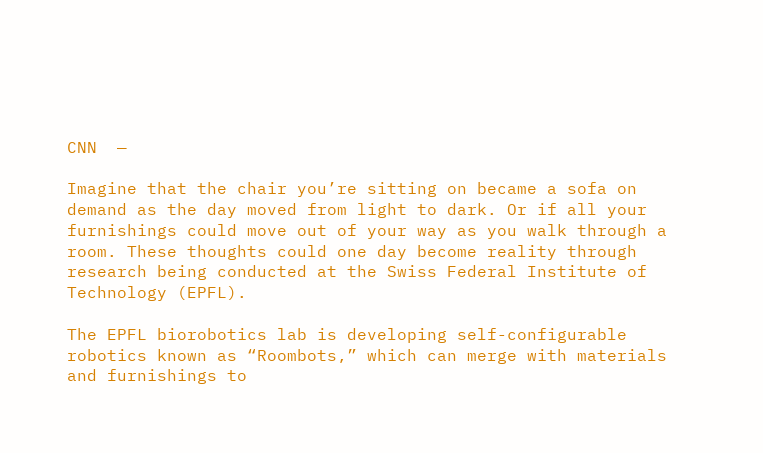CNN  —

Imagine that the chair you’re sitting on became a sofa on demand as the day moved from light to dark. Or if all your furnishings could move out of your way as you walk through a room. These thoughts could one day become reality through research being conducted at the Swiss Federal Institute of Technology (EPFL).

The EPFL biorobotics lab is developing self-configurable robotics known as “Roombots,” which can merge with materials and furnishings to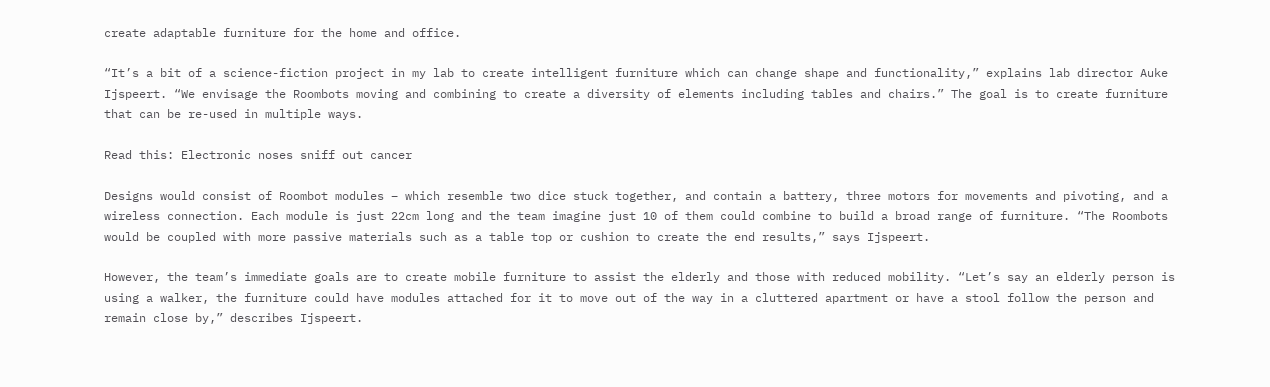create adaptable furniture for the home and office.

“It’s a bit of a science-fiction project in my lab to create intelligent furniture which can change shape and functionality,” explains lab director Auke Ijspeert. “We envisage the Roombots moving and combining to create a diversity of elements including tables and chairs.” The goal is to create furniture that can be re-used in multiple ways.

Read this: Electronic noses sniff out cancer

Designs would consist of Roombot modules – which resemble two dice stuck together, and contain a battery, three motors for movements and pivoting, and a wireless connection. Each module is just 22cm long and the team imagine just 10 of them could combine to build a broad range of furniture. “The Roombots would be coupled with more passive materials such as a table top or cushion to create the end results,” says Ijspeert.

However, the team’s immediate goals are to create mobile furniture to assist the elderly and those with reduced mobility. “Let’s say an elderly person is using a walker, the furniture could have modules attached for it to move out of the way in a cluttered apartment or have a stool follow the person and remain close by,” describes Ijspeert.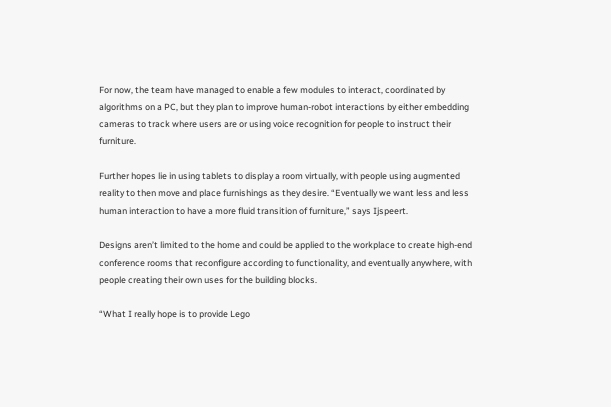For now, the team have managed to enable a few modules to interact, coordinated by algorithms on a PC, but they plan to improve human-robot interactions by either embedding cameras to track where users are or using voice recognition for people to instruct their furniture.

Further hopes lie in using tablets to display a room virtually, with people using augmented reality to then move and place furnishings as they desire. “Eventually we want less and less human interaction to have a more fluid transition of furniture,” says Ijspeert.

Designs aren’t limited to the home and could be applied to the workplace to create high-end conference rooms that reconfigure according to functionality, and eventually anywhere, with people creating their own uses for the building blocks.

“What I really hope is to provide Lego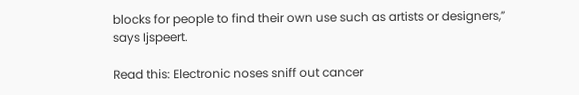blocks for people to find their own use such as artists or designers,” says Ijspeert.

Read this: Electronic noses sniff out cancer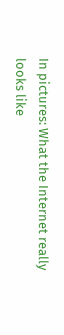In pictures: What the Internet really looks like